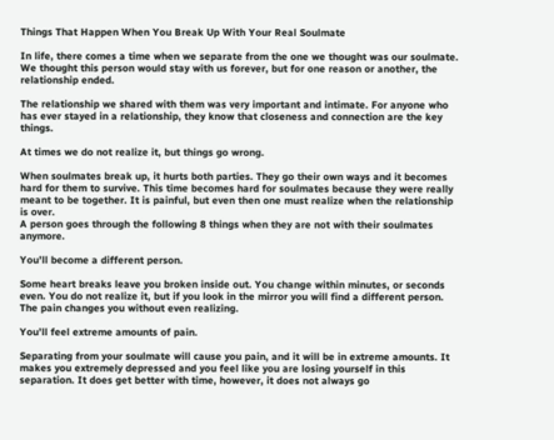Things That Happen When You Break Up With Your Real Soulmate

In life, there comes a time when we separate from the one we thought was our soulmate. We thought this person would stay with us forever, but for one reason or another, the relationship ended.

The relationship we shared with them was very important and intimate. For anyone who has ever stayed in a relationship, they know that closeness and connection are the key things.

At times we do not realize it, but things go wrong.

When soulmates break up, it hurts both parties. They go their own ways and it becomes hard for them to survive. This time becomes hard for soulmates because they were really meant to be together. It is painful, but even then one must realize when the relationship is over.
A person goes through the following 8 things when they are not with their soulmates anymore.

You’ll become a different person.

Some heart breaks leave you broken inside out. You change within minutes, or seconds even. You do not realize it, but if you look in the mirror you will find a different person. The pain changes you without even realizing.

You’ll feel extreme amounts of pain.

Separating from your soulmate will cause you pain, and it will be in extreme amounts. It makes you extremely depressed and you feel like you are losing yourself in this separation. It does get better with time, however, it does not always go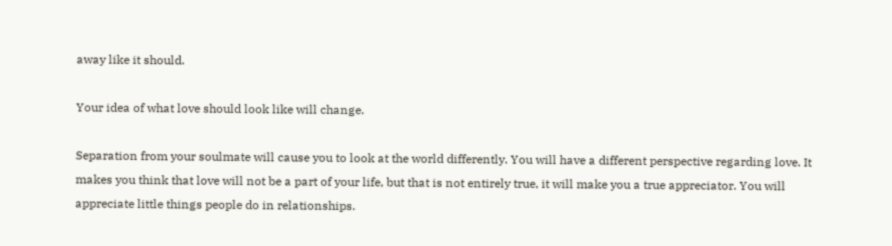away like it should.

Your idea of what love should look like will change.

Separation from your soulmate will cause you to look at the world differently. You will have a different perspective regarding love. It makes you think that love will not be a part of your life, but that is not entirely true, it will make you a true appreciator. You will appreciate little things people do in relationships.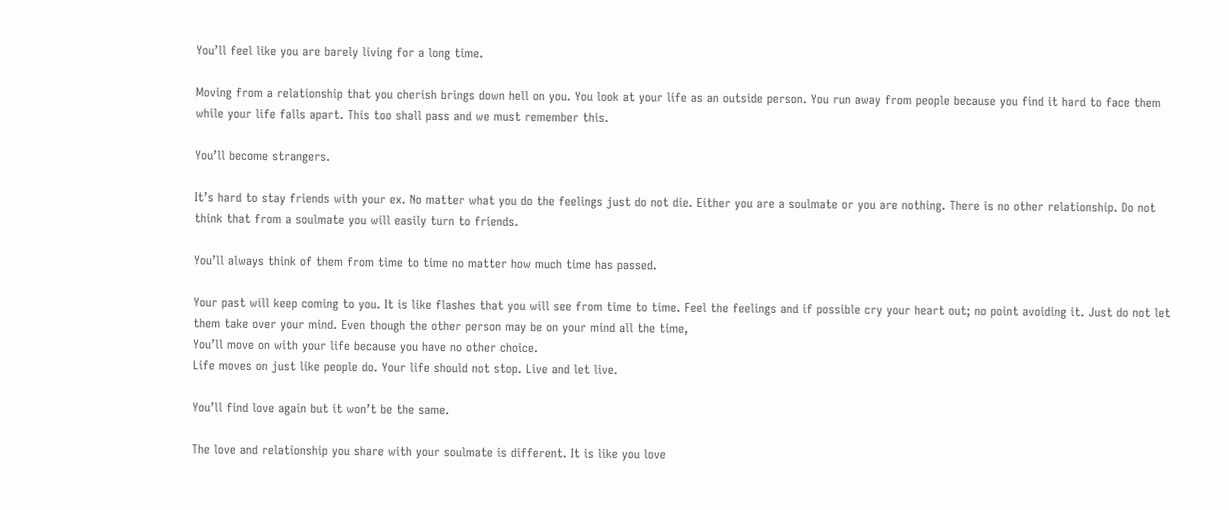You’ll feel like you are barely living for a long time.

Moving from a relationship that you cherish brings down hell on you. You look at your life as an outside person. You run away from people because you find it hard to face them while your life falls apart. This too shall pass and we must remember this.

You’ll become strangers.

It’s hard to stay friends with your ex. No matter what you do the feelings just do not die. Either you are a soulmate or you are nothing. There is no other relationship. Do not think that from a soulmate you will easily turn to friends.

You’ll always think of them from time to time no matter how much time has passed.

Your past will keep coming to you. It is like flashes that you will see from time to time. Feel the feelings and if possible cry your heart out; no point avoiding it. Just do not let them take over your mind. Even though the other person may be on your mind all the time,
You’ll move on with your life because you have no other choice.
Life moves on just like people do. Your life should not stop. Live and let live.

You’ll find love again but it won’t be the same.

The love and relationship you share with your soulmate is different. It is like you love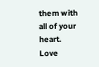them with all of your heart. Love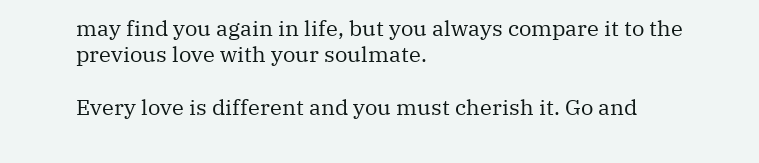may find you again in life, but you always compare it to the previous love with your soulmate.

Every love is different and you must cherish it. Go and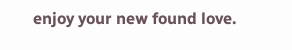enjoy your new found love.